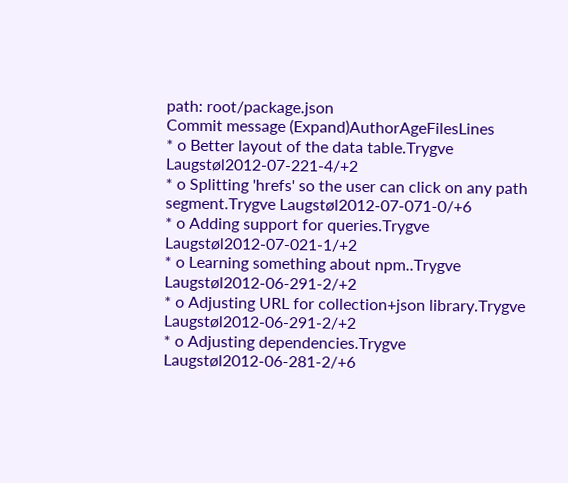path: root/package.json
Commit message (Expand)AuthorAgeFilesLines
* o Better layout of the data table.Trygve Laugstøl2012-07-221-4/+2
* o Splitting 'hrefs' so the user can click on any path segment.Trygve Laugstøl2012-07-071-0/+6
* o Adding support for queries.Trygve Laugstøl2012-07-021-1/+2
* o Learning something about npm..Trygve Laugstøl2012-06-291-2/+2
* o Adjusting URL for collection+json library.Trygve Laugstøl2012-06-291-2/+2
* o Adjusting dependencies.Trygve Laugstøl2012-06-281-2/+6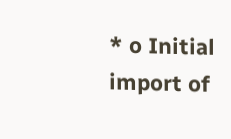* o Initial import of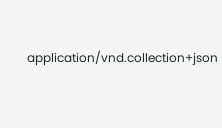application/vnd.collection+json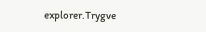explorer.Trygve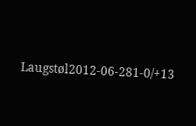Laugstøl2012-06-281-0/+13